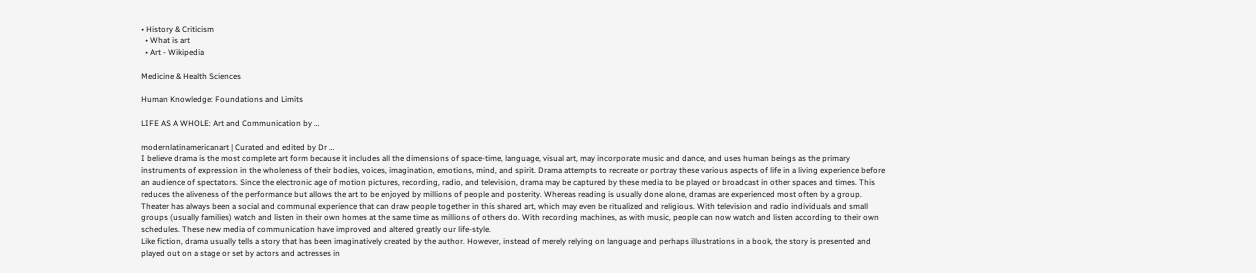• History & Criticism
  • What is art
  • Art - Wikipedia

Medicine & Health Sciences

Human Knowledge: Foundations and Limits

LIFE AS A WHOLE: Art and Communication by …

modernlatinamericanart | Curated and edited by Dr …
I believe drama is the most complete art form because it includes all the dimensions of space-time, language, visual art, may incorporate music and dance, and uses human beings as the primary instruments of expression in the wholeness of their bodies, voices, imagination, emotions, mind, and spirit. Drama attempts to recreate or portray these various aspects of life in a living experience before an audience of spectators. Since the electronic age of motion pictures, recording, radio, and television, drama may be captured by these media to be played or broadcast in other spaces and times. This reduces the aliveness of the performance but allows the art to be enjoyed by millions of people and posterity. Whereas reading is usually done alone, dramas are experienced most often by a group. Theater has always been a social and communal experience that can draw people together in this shared art, which may even be ritualized and religious. With television and radio individuals and small groups (usually families) watch and listen in their own homes at the same time as millions of others do. With recording machines, as with music, people can now watch and listen according to their own schedules. These new media of communication have improved and altered greatly our life-style.
Like fiction, drama usually tells a story that has been imaginatively created by the author. However, instead of merely relying on language and perhaps illustrations in a book, the story is presented and played out on a stage or set by actors and actresses in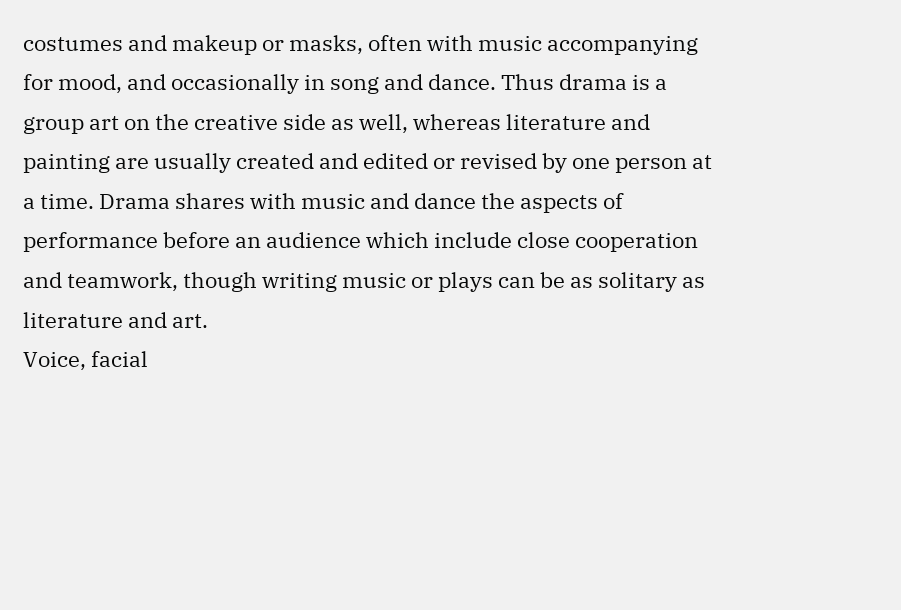costumes and makeup or masks, often with music accompanying for mood, and occasionally in song and dance. Thus drama is a group art on the creative side as well, whereas literature and painting are usually created and edited or revised by one person at a time. Drama shares with music and dance the aspects of performance before an audience which include close cooperation and teamwork, though writing music or plays can be as solitary as literature and art.
Voice, facial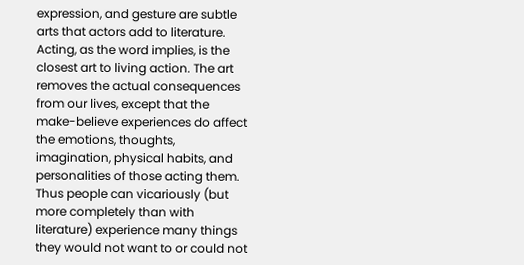expression, and gesture are subtle arts that actors add to literature. Acting, as the word implies, is the closest art to living action. The art removes the actual consequences from our lives, except that the make-believe experiences do affect the emotions, thoughts, imagination, physical habits, and personalities of those acting them. Thus people can vicariously (but more completely than with literature) experience many things they would not want to or could not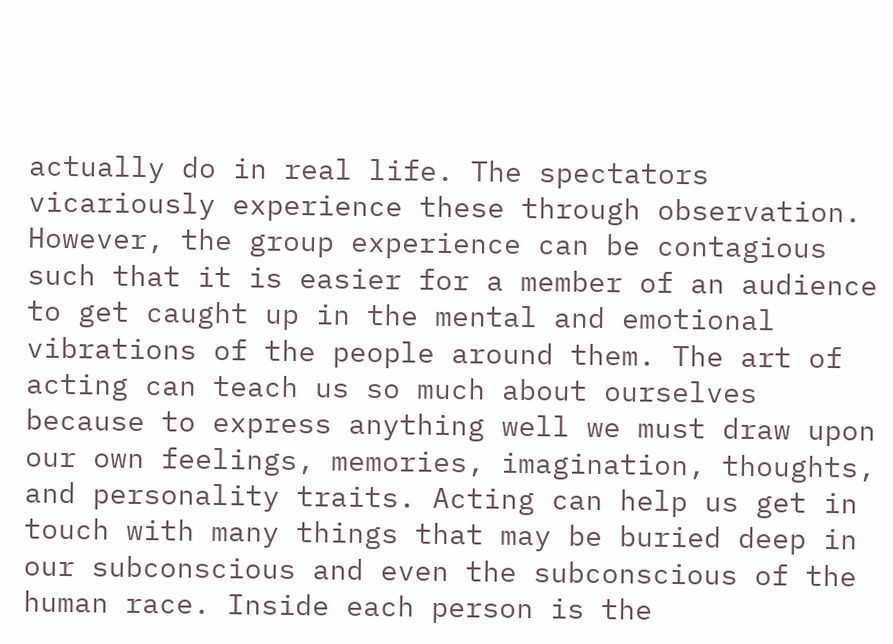actually do in real life. The spectators vicariously experience these through observation. However, the group experience can be contagious such that it is easier for a member of an audience to get caught up in the mental and emotional vibrations of the people around them. The art of acting can teach us so much about ourselves because to express anything well we must draw upon our own feelings, memories, imagination, thoughts, and personality traits. Acting can help us get in touch with many things that may be buried deep in our subconscious and even the subconscious of the human race. Inside each person is the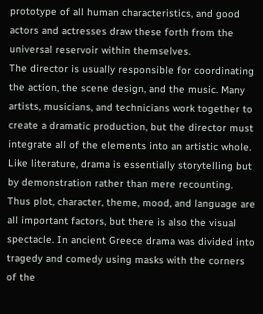prototype of all human characteristics, and good actors and actresses draw these forth from the universal reservoir within themselves.
The director is usually responsible for coordinating the action, the scene design, and the music. Many artists, musicians, and technicians work together to create a dramatic production, but the director must integrate all of the elements into an artistic whole.
Like literature, drama is essentially storytelling but by demonstration rather than mere recounting. Thus plot, character, theme, mood, and language are all important factors, but there is also the visual spectacle. In ancient Greece drama was divided into tragedy and comedy using masks with the corners of the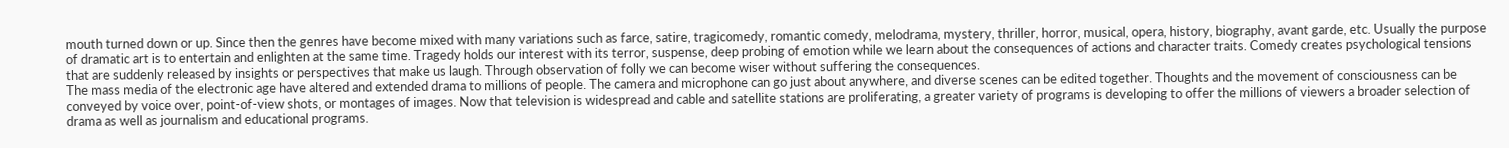mouth turned down or up. Since then the genres have become mixed with many variations such as farce, satire, tragicomedy, romantic comedy, melodrama, mystery, thriller, horror, musical, opera, history, biography, avant garde, etc. Usually the purpose of dramatic art is to entertain and enlighten at the same time. Tragedy holds our interest with its terror, suspense, deep probing of emotion while we learn about the consequences of actions and character traits. Comedy creates psychological tensions that are suddenly released by insights or perspectives that make us laugh. Through observation of folly we can become wiser without suffering the consequences.
The mass media of the electronic age have altered and extended drama to millions of people. The camera and microphone can go just about anywhere, and diverse scenes can be edited together. Thoughts and the movement of consciousness can be conveyed by voice over, point-of-view shots, or montages of images. Now that television is widespread and cable and satellite stations are proliferating, a greater variety of programs is developing to offer the millions of viewers a broader selection of drama as well as journalism and educational programs.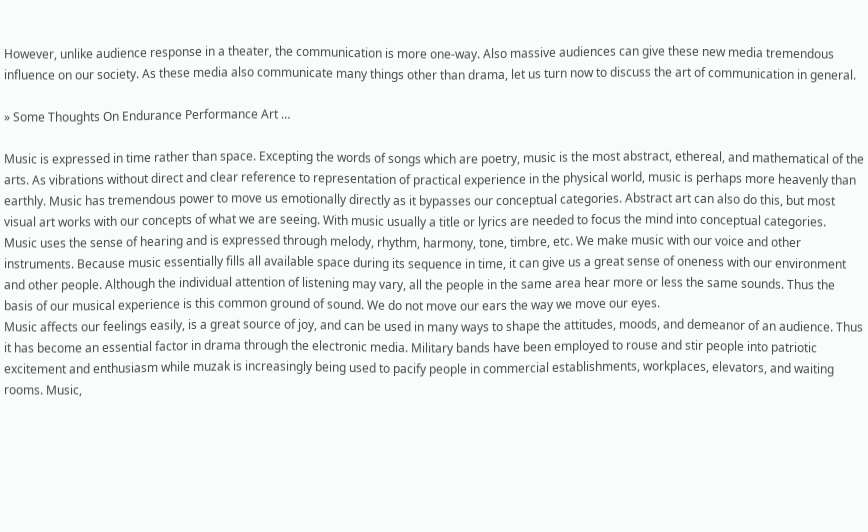However, unlike audience response in a theater, the communication is more one-way. Also massive audiences can give these new media tremendous influence on our society. As these media also communicate many things other than drama, let us turn now to discuss the art of communication in general.

» Some Thoughts On Endurance Performance Art …

Music is expressed in time rather than space. Excepting the words of songs which are poetry, music is the most abstract, ethereal, and mathematical of the arts. As vibrations without direct and clear reference to representation of practical experience in the physical world, music is perhaps more heavenly than earthly. Music has tremendous power to move us emotionally directly as it bypasses our conceptual categories. Abstract art can also do this, but most visual art works with our concepts of what we are seeing. With music usually a title or lyrics are needed to focus the mind into conceptual categories.
Music uses the sense of hearing and is expressed through melody, rhythm, harmony, tone, timbre, etc. We make music with our voice and other instruments. Because music essentially fills all available space during its sequence in time, it can give us a great sense of oneness with our environment and other people. Although the individual attention of listening may vary, all the people in the same area hear more or less the same sounds. Thus the basis of our musical experience is this common ground of sound. We do not move our ears the way we move our eyes.
Music affects our feelings easily, is a great source of joy, and can be used in many ways to shape the attitudes, moods, and demeanor of an audience. Thus it has become an essential factor in drama through the electronic media. Military bands have been employed to rouse and stir people into patriotic excitement and enthusiasm while muzak is increasingly being used to pacify people in commercial establishments, workplaces, elevators, and waiting rooms. Music,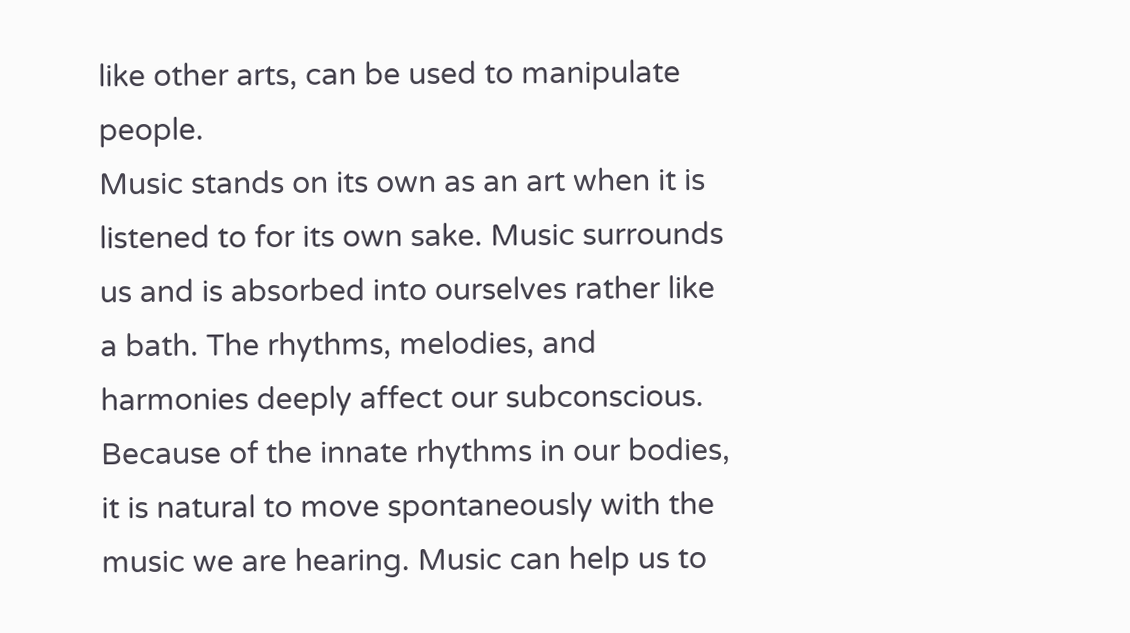like other arts, can be used to manipulate people.
Music stands on its own as an art when it is listened to for its own sake. Music surrounds us and is absorbed into ourselves rather like a bath. The rhythms, melodies, and harmonies deeply affect our subconscious. Because of the innate rhythms in our bodies, it is natural to move spontaneously with the music we are hearing. Music can help us to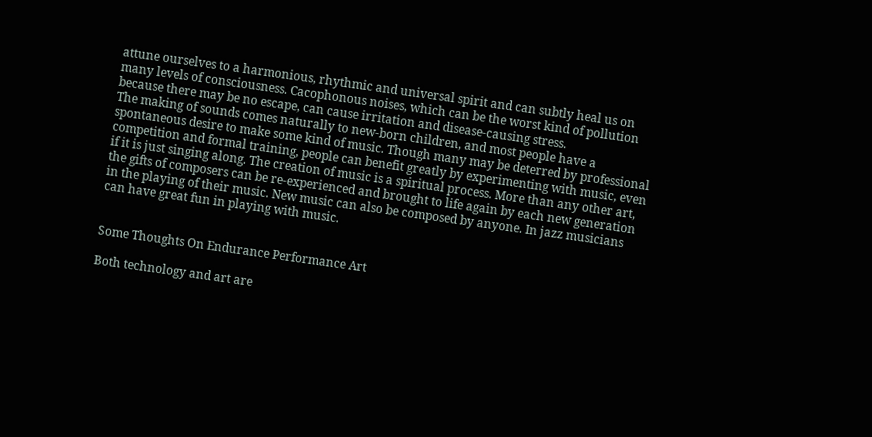attune ourselves to a harmonious, rhythmic and universal spirit and can subtly heal us on many levels of consciousness. Cacophonous noises, which can be the worst kind of pollution because there may be no escape, can cause irritation and disease-causing stress.
The making of sounds comes naturally to new-born children, and most people have a spontaneous desire to make some kind of music. Though many may be deterred by professional competition and formal training, people can benefit greatly by experimenting with music, even if it is just singing along. The creation of music is a spiritual process. More than any other art, the gifts of composers can be re-experienced and brought to life again by each new generation in the playing of their music. New music can also be composed by anyone. In jazz musicians can have great fun in playing with music.


Some Thoughts On Endurance Performance Art

Both technology and art are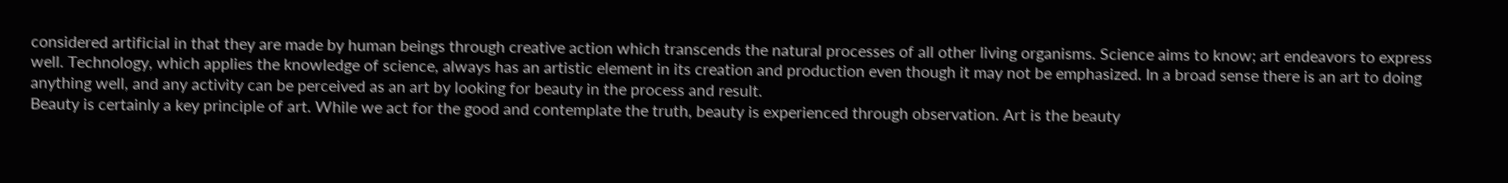considered artificial in that they are made by human beings through creative action which transcends the natural processes of all other living organisms. Science aims to know; art endeavors to express well. Technology, which applies the knowledge of science, always has an artistic element in its creation and production even though it may not be emphasized. In a broad sense there is an art to doing anything well, and any activity can be perceived as an art by looking for beauty in the process and result.
Beauty is certainly a key principle of art. While we act for the good and contemplate the truth, beauty is experienced through observation. Art is the beauty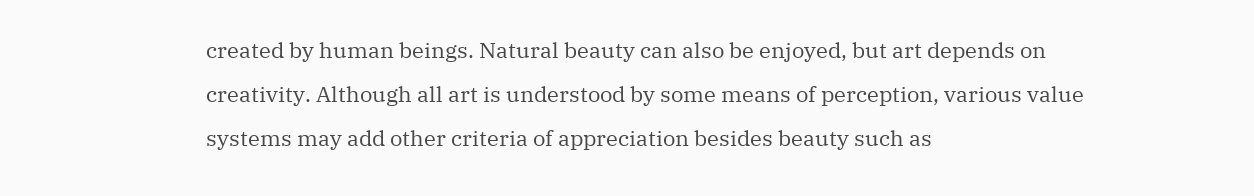created by human beings. Natural beauty can also be enjoyed, but art depends on creativity. Although all art is understood by some means of perception, various value systems may add other criteria of appreciation besides beauty such as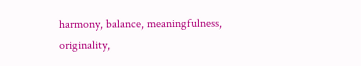harmony, balance, meaningfulness, originality,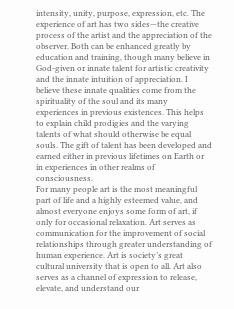intensity, unity, purpose, expression, etc. The experience of art has two sides—the creative process of the artist and the appreciation of the observer. Both can be enhanced greatly by education and training, though many believe in God-given or innate talent for artistic creativity and the innate intuition of appreciation. I believe these innate qualities come from the spirituality of the soul and its many experiences in previous existences. This helps to explain child prodigies and the varying talents of what should otherwise be equal souls. The gift of talent has been developed and earned either in previous lifetimes on Earth or in experiences in other realms of consciousness.
For many people art is the most meaningful part of life and a highly esteemed value, and almost everyone enjoys some form of art, if only for occasional relaxation. Art serves as communication for the improvement of social relationships through greater understanding of human experience. Art is society’s great cultural university that is open to all. Art also serves as a channel of expression to release, elevate, and understand our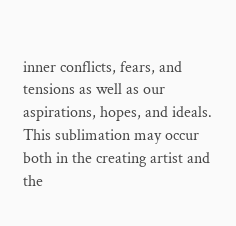inner conflicts, fears, and tensions as well as our aspirations, hopes, and ideals. This sublimation may occur both in the creating artist and the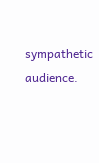sympathetic audience.